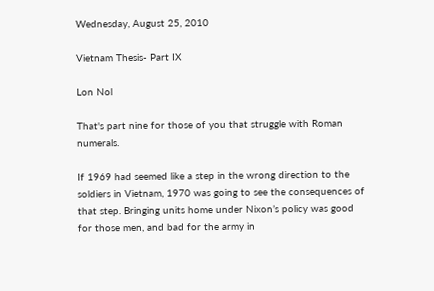Wednesday, August 25, 2010

Vietnam Thesis- Part IX

Lon Nol

That's part nine for those of you that struggle with Roman numerals.

If 1969 had seemed like a step in the wrong direction to the soldiers in Vietnam, 1970 was going to see the consequences of that step. Bringing units home under Nixon’s policy was good for those men, and bad for the army in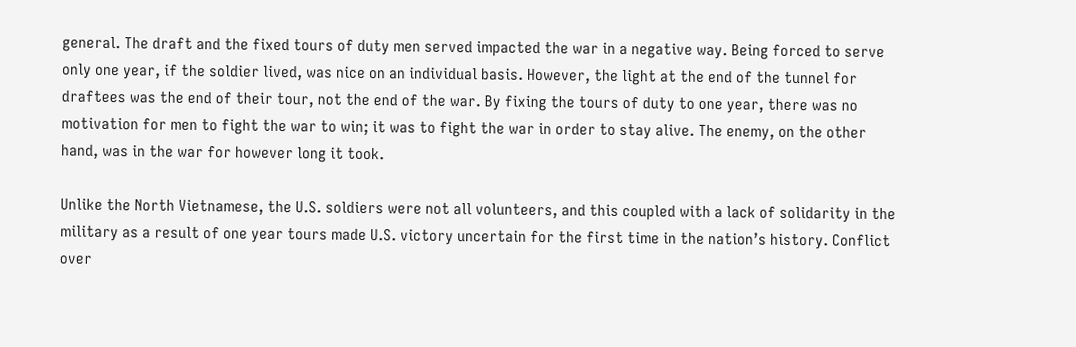general. The draft and the fixed tours of duty men served impacted the war in a negative way. Being forced to serve only one year, if the soldier lived, was nice on an individual basis. However, the light at the end of the tunnel for draftees was the end of their tour, not the end of the war. By fixing the tours of duty to one year, there was no motivation for men to fight the war to win; it was to fight the war in order to stay alive. The enemy, on the other hand, was in the war for however long it took.

Unlike the North Vietnamese, the U.S. soldiers were not all volunteers, and this coupled with a lack of solidarity in the military as a result of one year tours made U.S. victory uncertain for the first time in the nation’s history. Conflict over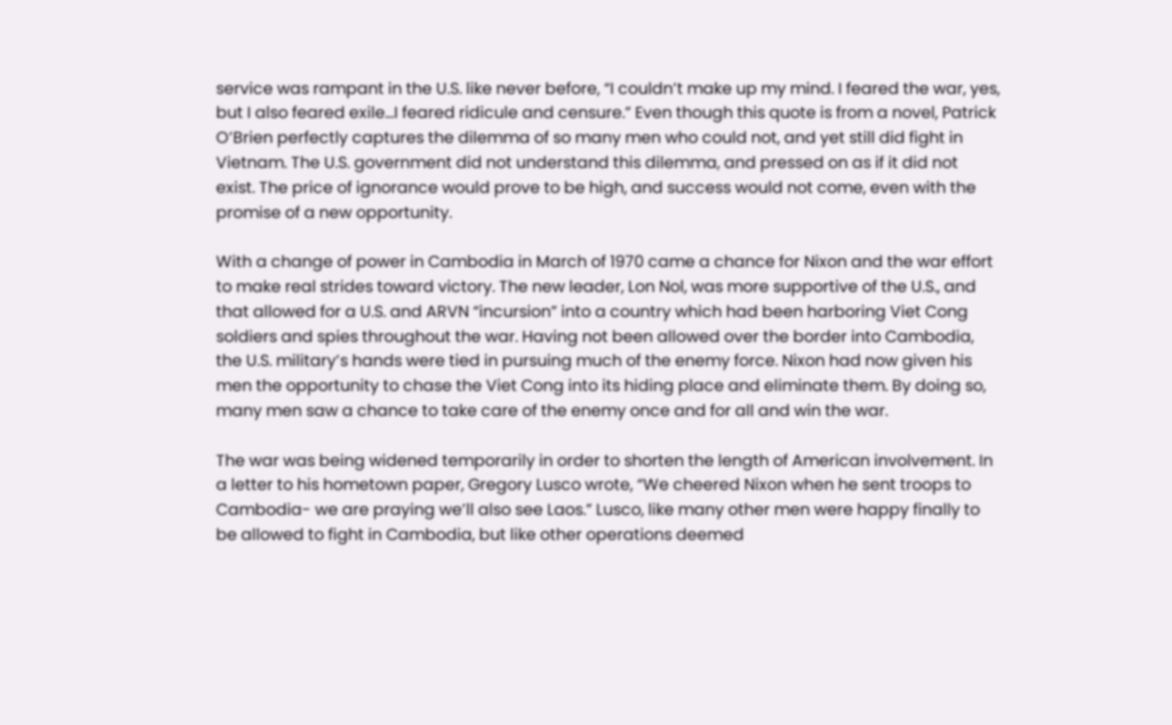service was rampant in the U.S. like never before, “I couldn’t make up my mind. I feared the war, yes, but I also feared exile...I feared ridicule and censure.” Even though this quote is from a novel, Patrick O’Brien perfectly captures the dilemma of so many men who could not, and yet still did fight in Vietnam. The U.S. government did not understand this dilemma, and pressed on as if it did not exist. The price of ignorance would prove to be high, and success would not come, even with the promise of a new opportunity.

With a change of power in Cambodia in March of 1970 came a chance for Nixon and the war effort to make real strides toward victory. The new leader, Lon Nol, was more supportive of the U.S., and that allowed for a U.S. and ARVN “incursion” into a country which had been harboring Viet Cong soldiers and spies throughout the war. Having not been allowed over the border into Cambodia, the U.S. military’s hands were tied in pursuing much of the enemy force. Nixon had now given his men the opportunity to chase the Viet Cong into its hiding place and eliminate them. By doing so, many men saw a chance to take care of the enemy once and for all and win the war.

The war was being widened temporarily in order to shorten the length of American involvement. In a letter to his hometown paper, Gregory Lusco wrote, “We cheered Nixon when he sent troops to Cambodia- we are praying we’ll also see Laos.” Lusco, like many other men were happy finally to be allowed to fight in Cambodia, but like other operations deemed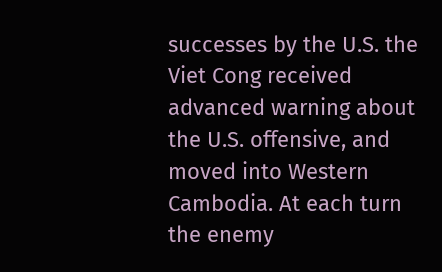successes by the U.S. the Viet Cong received advanced warning about the U.S. offensive, and moved into Western Cambodia. At each turn the enemy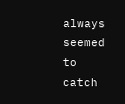always seemed to catch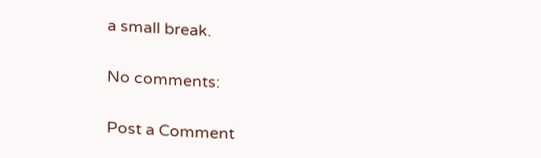a small break.

No comments:

Post a Comment